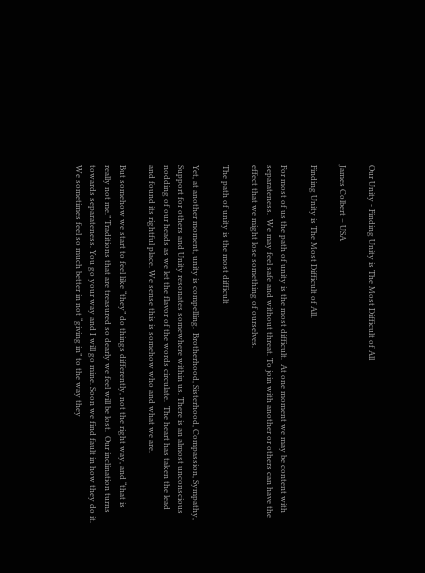Our Unity - Finding Unity is The Most Difficult of All

James Colbert – USA

Finding Unity is The Most Difficult of All.

For most of us the path of unity is the most difficult.  At one moment we may be content with separateness.  We may feel safe and without threat. To join with another or others can have the effect that we might lose something of ourselves.

The path of unity is the most difficult

Yet, at another moment, unity is compelling.  Brotherhood, Sisterhood, Compassion, Sympathy, Support for others and Unity resonates somewhere within us. There is an almost unconscious nodding of our heads as we let the flavor of the words circulate.  The heart has taken the lead and found its rightful place. We sense this is somehow who and what we are.

But somehow we start to feel like “they” do things differently, not the right way, and “that is really not me.” Traditions that are treasured so dearly we feel will be lost.  Our inclination turns towards separateness. You go your way and I will go mine. Soon we find fault in how they do it.  We sometimes feel so much better in not “giving in” to the way they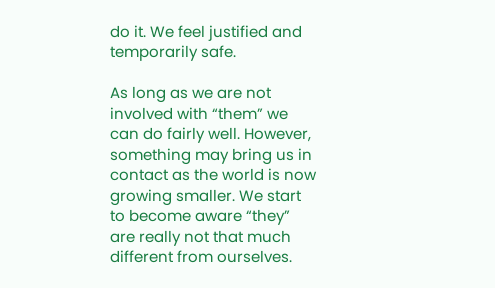do it. We feel justified and temporarily safe.

As long as we are not involved with “them” we can do fairly well. However, something may bring us in contact as the world is now growing smaller. We start to become aware “they” are really not that much different from ourselves.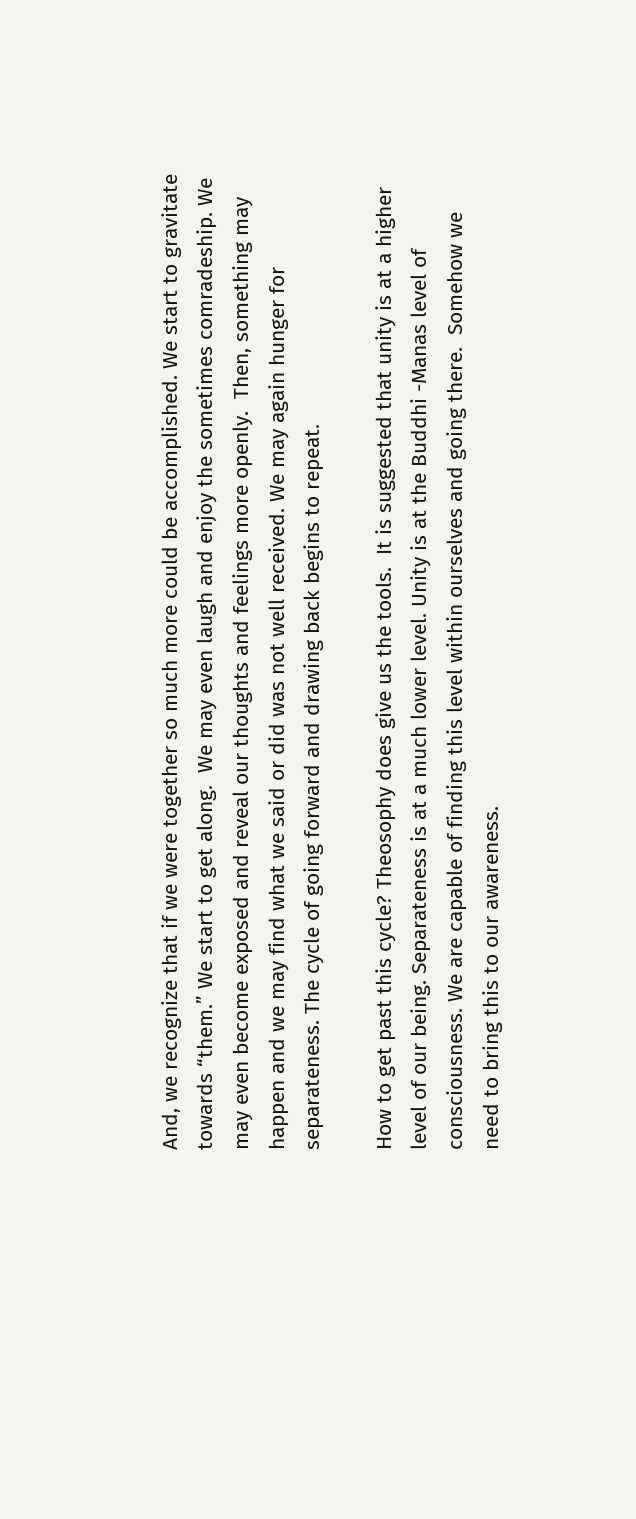And, we recognize that if we were together so much more could be accomplished. We start to gravitate towards “them.” We start to get along.  We may even laugh and enjoy the sometimes comradeship. We may even become exposed and reveal our thoughts and feelings more openly.  Then, something may happen and we may find what we said or did was not well received. We may again hunger for separateness. The cycle of going forward and drawing back begins to repeat.

How to get past this cycle? Theosophy does give us the tools.  It is suggested that unity is at a higher level of our being. Separateness is at a much lower level. Unity is at the Buddhi -Manas level of consciousness. We are capable of finding this level within ourselves and going there.  Somehow we need to bring this to our awareness.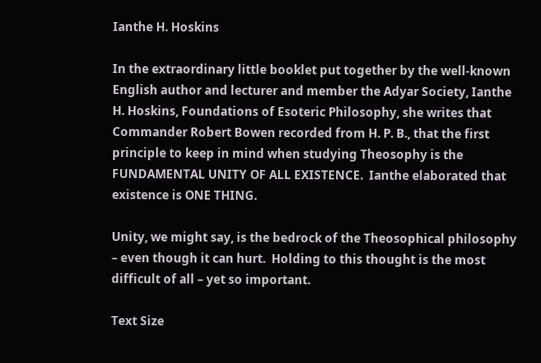Ianthe H. Hoskins

In the extraordinary little booklet put together by the well-known English author and lecturer and member the Adyar Society, Ianthe H. Hoskins, Foundations of Esoteric Philosophy, she writes that Commander Robert Bowen recorded from H. P. B., that the first principle to keep in mind when studying Theosophy is the FUNDAMENTAL UNITY OF ALL EXISTENCE.  Ianthe elaborated that existence is ONE THING.

Unity, we might say, is the bedrock of the Theosophical philosophy – even though it can hurt.  Holding to this thought is the most difficult of all – yet so important.

Text Size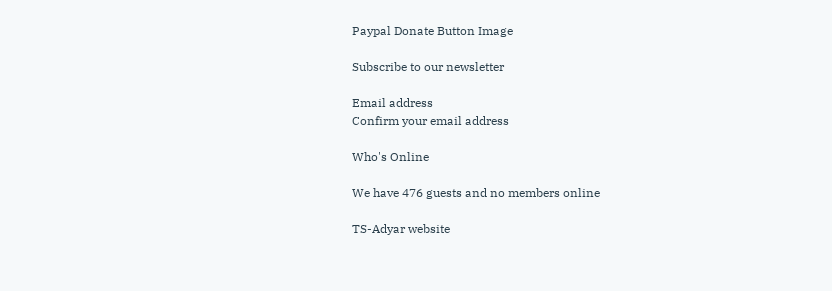Paypal Donate Button Image

Subscribe to our newsletter

Email address
Confirm your email address

Who's Online

We have 476 guests and no members online

TS-Adyar website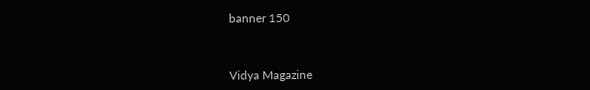banner 150



Vidya Magazine